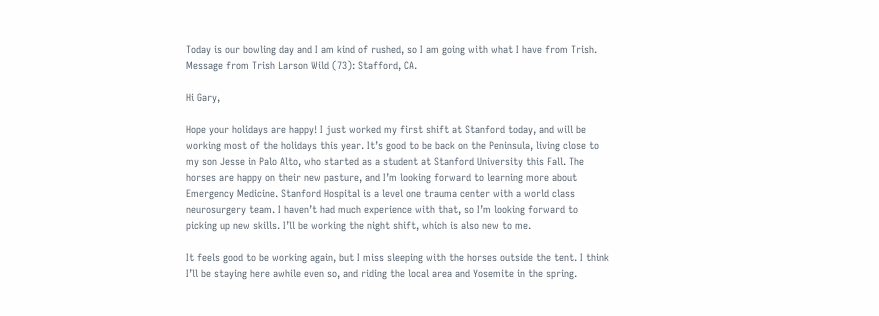Today is our bowling day and I am kind of rushed, so I am going with what I have from Trish.
Message from Trish Larson Wild (73): Stafford, CA.

Hi Gary,

Hope your holidays are happy! I just worked my first shift at Stanford today, and will be working most of the holidays this year. It’s good to be back on the Peninsula, living close to my son Jesse in Palo Alto, who started as a student at Stanford University this Fall. The horses are happy on their new pasture, and I’m looking forward to learning more about Emergency Medicine. Stanford Hospital is a level one trauma center with a world class neurosurgery team. I haven’t had much experience with that, so I’m looking forward to picking up new skills. I’ll be working the night shift, which is also new to me.

It feels good to be working again, but I miss sleeping with the horses outside the tent. I think I’ll be staying here awhile even so, and riding the local area and Yosemite in the spring.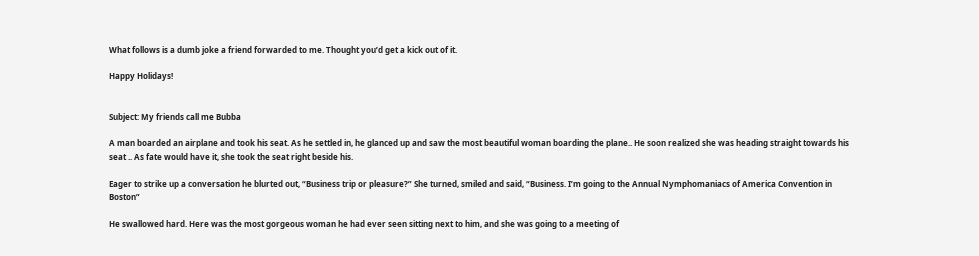What follows is a dumb joke a friend forwarded to me. Thought you’d get a kick out of it.

Happy Holidays!


Subject: My friends call me Bubba

A man boarded an airplane and took his seat. As he settled in, he glanced up and saw the most beautiful woman boarding the plane.. He soon realized she was heading straight towards his seat .. As fate would have it, she took the seat right beside his.

Eager to strike up a conversation he blurted out, “Business trip or pleasure?” She turned, smiled and said, “Business. I’m going to the Annual Nymphomaniacs of America Convention in Boston”

He swallowed hard. Here was the most gorgeous woman he had ever seen sitting next to him, and she was going to a meeting of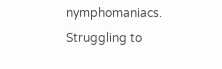nymphomaniacs. Struggling to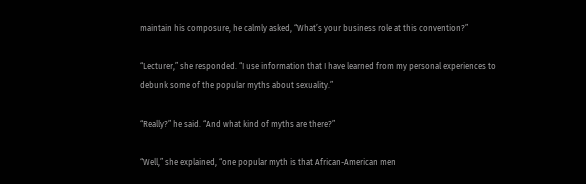maintain his composure, he calmly asked, “What’s your business role at this convention?”

“Lecturer,” she responded. “I use information that I have learned from my personal experiences to debunk some of the popular myths about sexuality.”

“Really?” he said. “And what kind of myths are there?”

“Well,” she explained, “one popular myth is that African-American men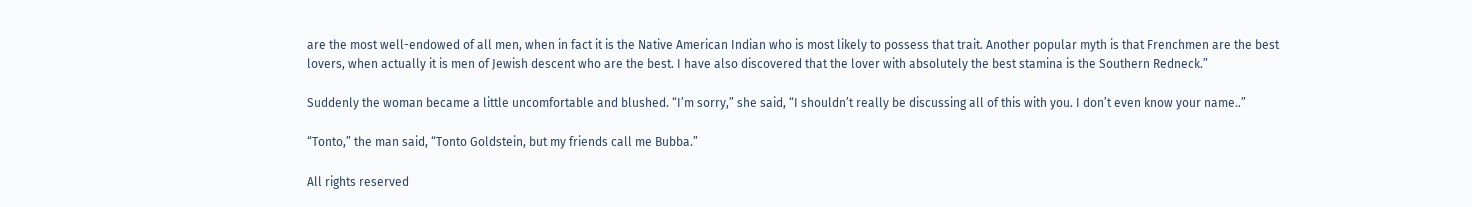are the most well-endowed of all men, when in fact it is the Native American Indian who is most likely to possess that trait. Another popular myth is that Frenchmen are the best lovers, when actually it is men of Jewish descent who are the best. I have also discovered that the lover with absolutely the best stamina is the Southern Redneck.”

Suddenly the woman became a little uncomfortable and blushed. “I’m sorry,” she said, “I shouldn’t really be discussing all of this with you. I don’t even know your name..”

“Tonto,” the man said, “Tonto Goldstein, but my friends call me Bubba.”

All rights reserved